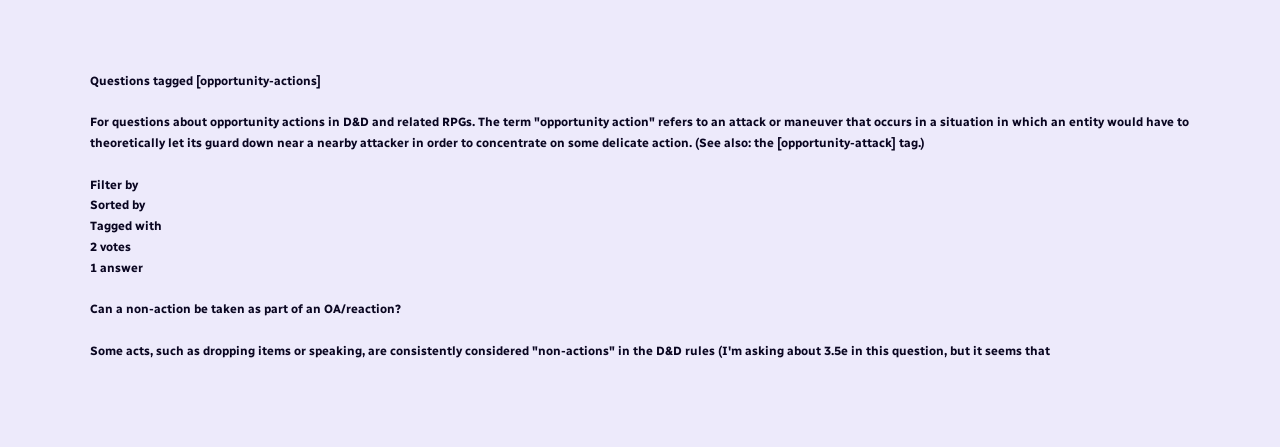Questions tagged [opportunity-actions]

For questions about opportunity actions in D&D and related RPGs. The term "opportunity action" refers to an attack or maneuver that occurs in a situation in which an entity would have to theoretically let its guard down near a nearby attacker in order to concentrate on some delicate action. (See also: the [opportunity-attack] tag.)

Filter by
Sorted by
Tagged with
2 votes
1 answer

Can a non-action be taken as part of an OA/reaction?

Some acts, such as dropping items or speaking, are consistently considered "non-actions" in the D&D rules (I'm asking about 3.5e in this question, but it seems that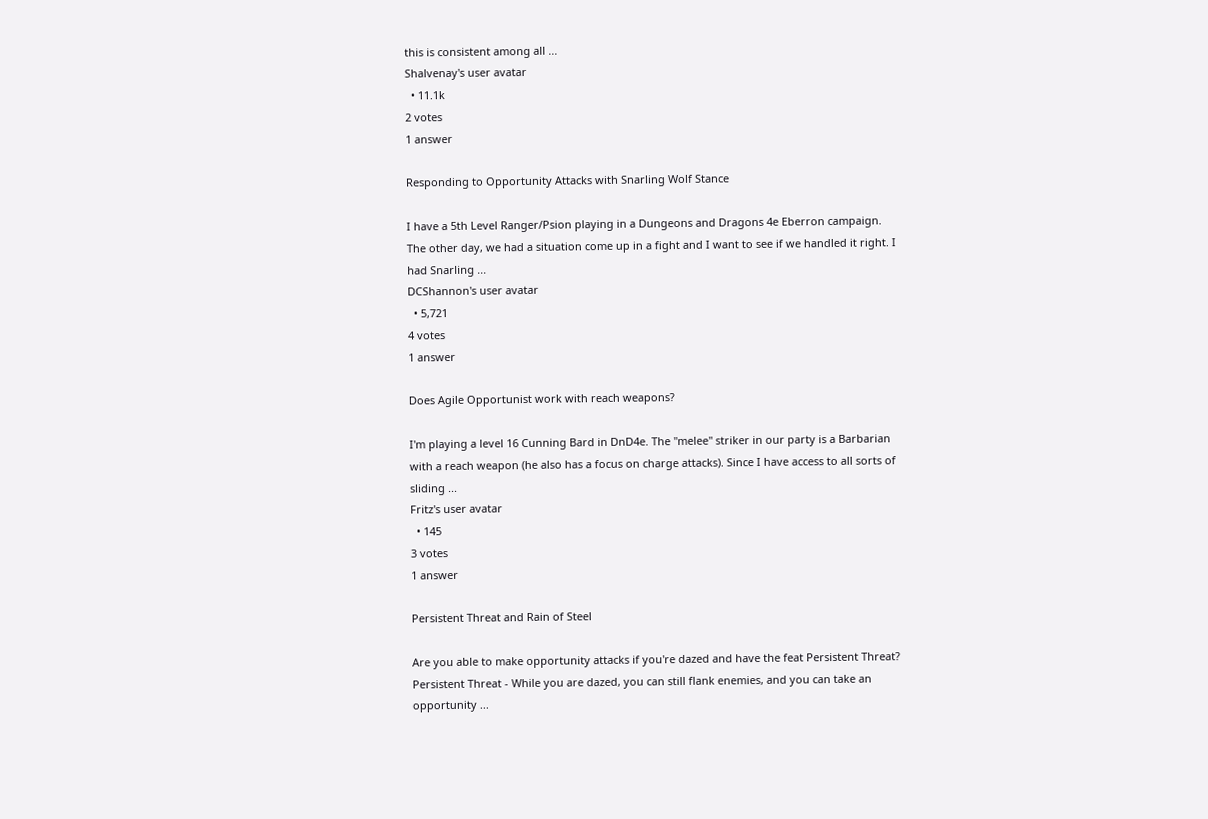this is consistent among all ...
Shalvenay's user avatar
  • 11.1k
2 votes
1 answer

Responding to Opportunity Attacks with Snarling Wolf Stance

I have a 5th Level Ranger/Psion playing in a Dungeons and Dragons 4e Eberron campaign. The other day, we had a situation come up in a fight and I want to see if we handled it right. I had Snarling ...
DCShannon's user avatar
  • 5,721
4 votes
1 answer

Does Agile Opportunist work with reach weapons?

I'm playing a level 16 Cunning Bard in DnD4e. The "melee" striker in our party is a Barbarian with a reach weapon (he also has a focus on charge attacks). Since I have access to all sorts of sliding ...
Fritz's user avatar
  • 145
3 votes
1 answer

Persistent Threat and Rain of Steel

Are you able to make opportunity attacks if you're dazed and have the feat Persistent Threat? Persistent Threat - While you are dazed, you can still flank enemies, and you can take an opportunity ...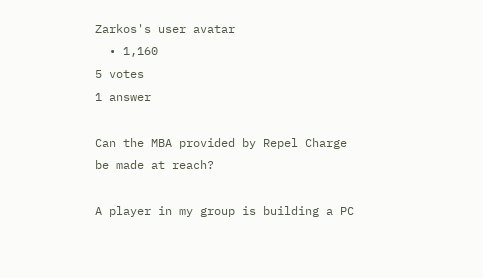Zarkos's user avatar
  • 1,160
5 votes
1 answer

Can the MBA provided by Repel Charge be made at reach?

A player in my group is building a PC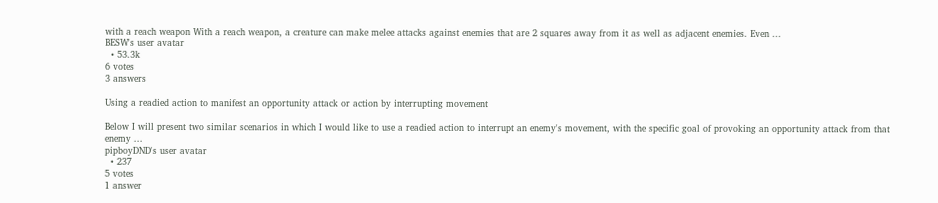with a reach weapon With a reach weapon, a creature can make melee attacks against enemies that are 2 squares away from it as well as adjacent enemies. Even ...
BESW's user avatar
  • 53.3k
6 votes
3 answers

Using a readied action to manifest an opportunity attack or action by interrupting movement

Below I will present two similar scenarios in which I would like to use a readied action to interrupt an enemy's movement, with the specific goal of provoking an opportunity attack from that enemy ...
pipboyDND's user avatar
  • 237
5 votes
1 answer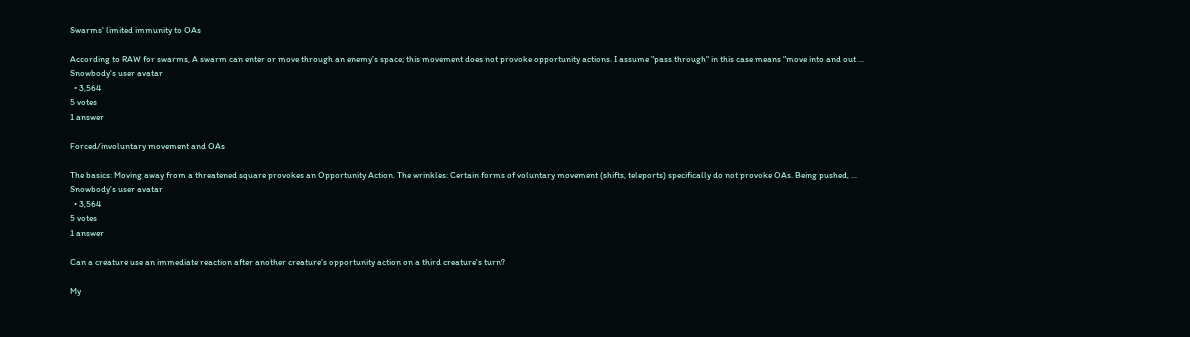Swarms' limited immunity to OAs

According to RAW for swarms, A swarm can enter or move through an enemy’s space; this movement does not provoke opportunity actions. I assume "pass through" in this case means "move into and out ...
Snowbody's user avatar
  • 3,564
5 votes
1 answer

Forced/involuntary movement and OAs

The basics: Moving away from a threatened square provokes an Opportunity Action. The wrinkles: Certain forms of voluntary movement (shifts, teleports) specifically do not provoke OAs. Being pushed, ...
Snowbody's user avatar
  • 3,564
5 votes
1 answer

Can a creature use an immediate reaction after another creature's opportunity action on a third creature's turn?

My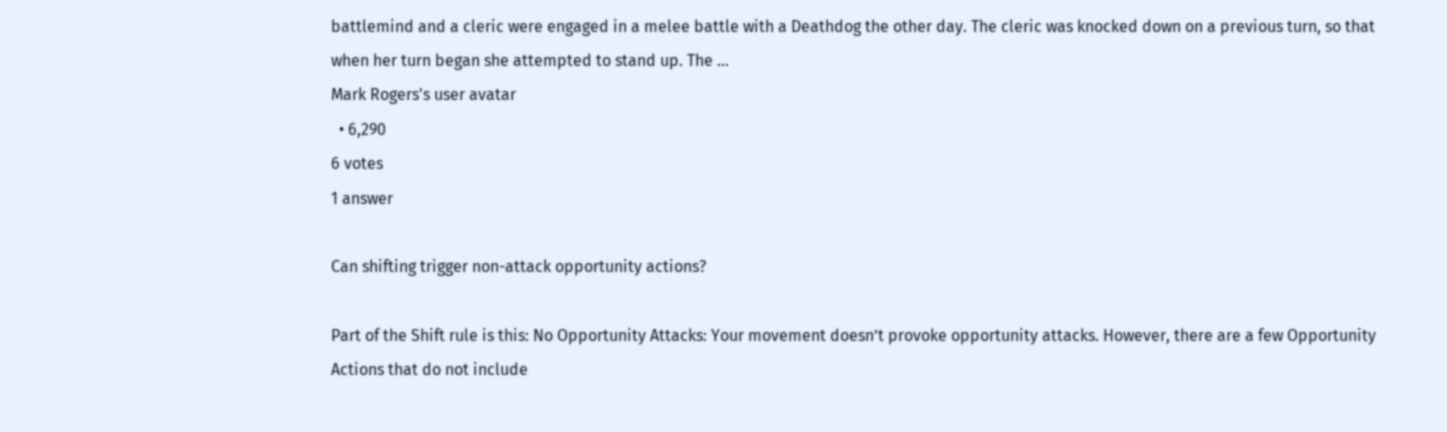battlemind and a cleric were engaged in a melee battle with a Deathdog the other day. The cleric was knocked down on a previous turn, so that when her turn began she attempted to stand up. The ...
Mark Rogers's user avatar
  • 6,290
6 votes
1 answer

Can shifting trigger non-attack opportunity actions?

Part of the Shift rule is this: No Opportunity Attacks: Your movement doesn’t provoke opportunity attacks. However, there are a few Opportunity Actions that do not include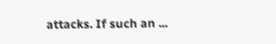attacks. If such an ...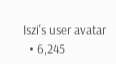Iszi's user avatar
  • 6,245